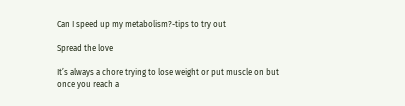Can I speed up my metabolism?-tips to try out

Spread the love

It’s always a chore trying to lose weight or put muscle on but once you reach a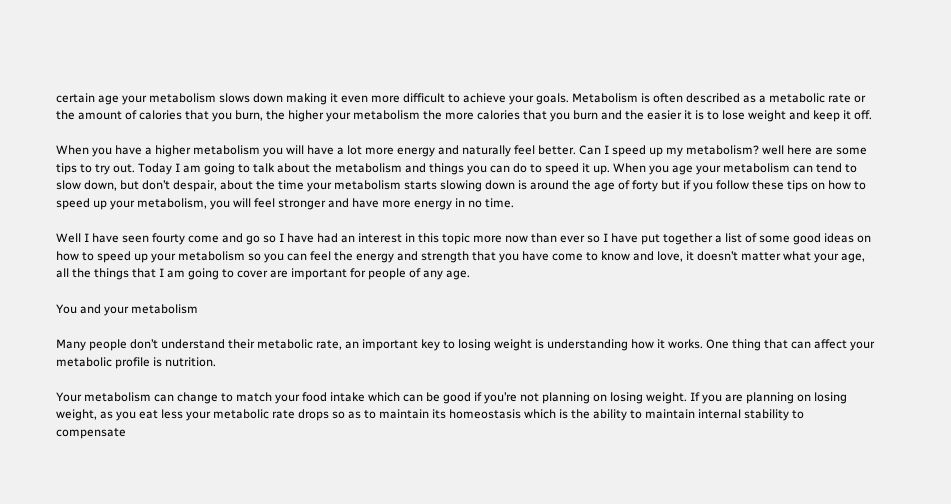certain age your metabolism slows down making it even more difficult to achieve your goals. Metabolism is often described as a metabolic rate or the amount of calories that you burn, the higher your metabolism the more calories that you burn and the easier it is to lose weight and keep it off.

When you have a higher metabolism you will have a lot more energy and naturally feel better. Can I speed up my metabolism? well here are some tips to try out. Today I am going to talk about the metabolism and things you can do to speed it up. When you age your metabolism can tend to slow down, but don’t despair, about the time your metabolism starts slowing down is around the age of forty but if you follow these tips on how to speed up your metabolism, you will feel stronger and have more energy in no time.

Well I have seen fourty come and go so I have had an interest in this topic more now than ever so I have put together a list of some good ideas on how to speed up your metabolism so you can feel the energy and strength that you have come to know and love, it doesn’t matter what your age, all the things that I am going to cover are important for people of any age.

You and your metabolism

Many people don’t understand their metabolic rate, an important key to losing weight is understanding how it works. One thing that can affect your metabolic profile is nutrition.

Your metabolism can change to match your food intake which can be good if you’re not planning on losing weight. If you are planning on losing weight, as you eat less your metabolic rate drops so as to maintain its homeostasis which is the ability to maintain internal stability to compensate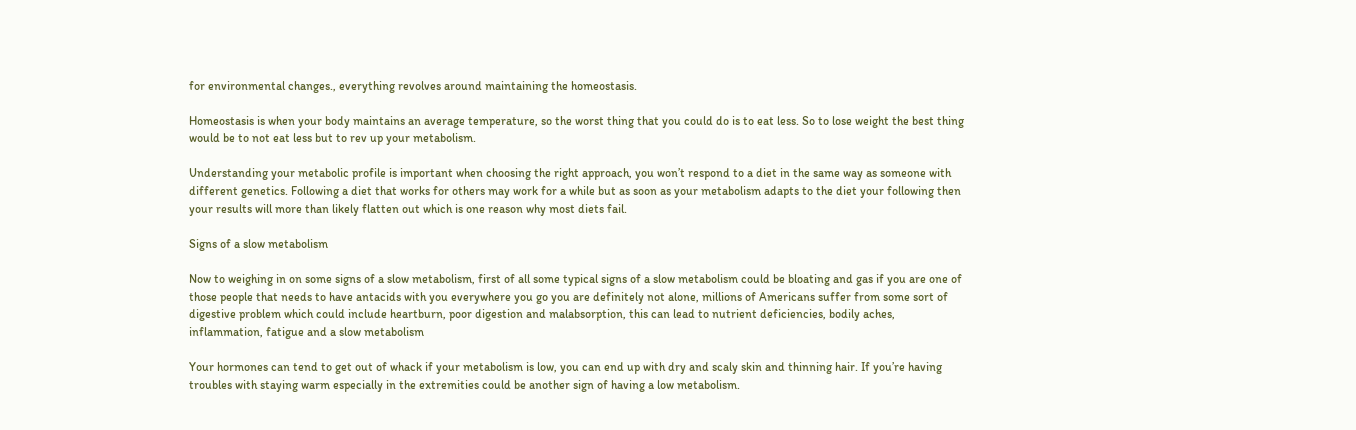for environmental changes., everything revolves around maintaining the homeostasis.

Homeostasis is when your body maintains an average temperature, so the worst thing that you could do is to eat less. So to lose weight the best thing would be to not eat less but to rev up your metabolism.

Understanding your metabolic profile is important when choosing the right approach, you won’t respond to a diet in the same way as someone with different genetics. Following a diet that works for others may work for a while but as soon as your metabolism adapts to the diet your following then your results will more than likely flatten out which is one reason why most diets fail.

Signs of a slow metabolism

Now to weighing in on some signs of a slow metabolism, first of all some typical signs of a slow metabolism could be bloating and gas if you are one of those people that needs to have antacids with you everywhere you go you are definitely not alone, millions of Americans suffer from some sort of digestive problem which could include heartburn, poor digestion and malabsorption, this can lead to nutrient deficiencies, bodily aches, inflammation, fatigue and a slow metabolism

Your hormones can tend to get out of whack if your metabolism is low, you can end up with dry and scaly skin and thinning hair. If you’re having troubles with staying warm especially in the extremities could be another sign of having a low metabolism.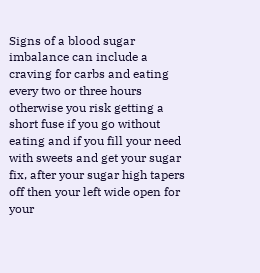Signs of a blood sugar imbalance can include a craving for carbs and eating every two or three hours otherwise you risk getting a short fuse if you go without eating and if you fill your need with sweets and get your sugar fix, after your sugar high tapers off then your left wide open for your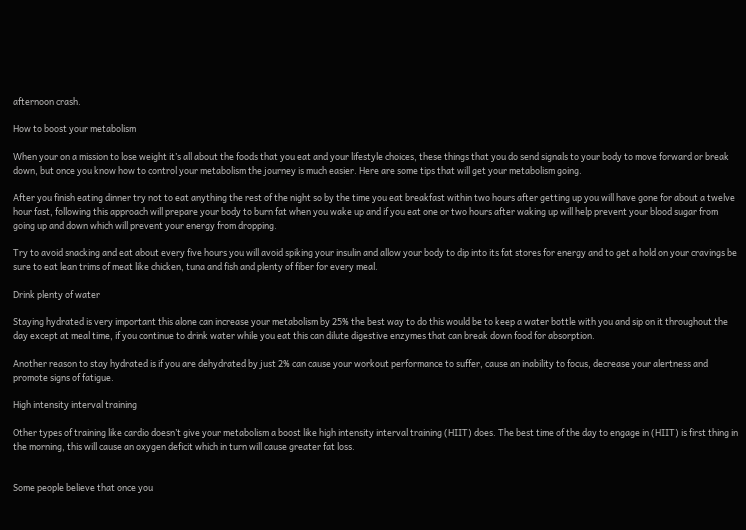afternoon crash.

How to boost your metabolism

When your on a mission to lose weight it’s all about the foods that you eat and your lifestyle choices, these things that you do send signals to your body to move forward or break down, but once you know how to control your metabolism the journey is much easier. Here are some tips that will get your metabolism going.

After you finish eating dinner try not to eat anything the rest of the night so by the time you eat breakfast within two hours after getting up you will have gone for about a twelve hour fast, following this approach will prepare your body to burn fat when you wake up and if you eat one or two hours after waking up will help prevent your blood sugar from going up and down which will prevent your energy from dropping.

Try to avoid snacking and eat about every five hours you will avoid spiking your insulin and allow your body to dip into its fat stores for energy and to get a hold on your cravings be sure to eat lean trims of meat like chicken, tuna and fish and plenty of fiber for every meal.

Drink plenty of water

Staying hydrated is very important this alone can increase your metabolism by 25% the best way to do this would be to keep a water bottle with you and sip on it throughout the day except at meal time, if you continue to drink water while you eat this can dilute digestive enzymes that can break down food for absorption.

Another reason to stay hydrated is if you are dehydrated by just 2% can cause your workout performance to suffer, cause an inability to focus, decrease your alertness and promote signs of fatigue.

High intensity interval training

Other types of training like cardio doesn’t give your metabolism a boost like high intensity interval training (HIIT) does. The best time of the day to engage in (HIIT) is first thing in the morning, this will cause an oxygen deficit which in turn will cause greater fat loss.


Some people believe that once you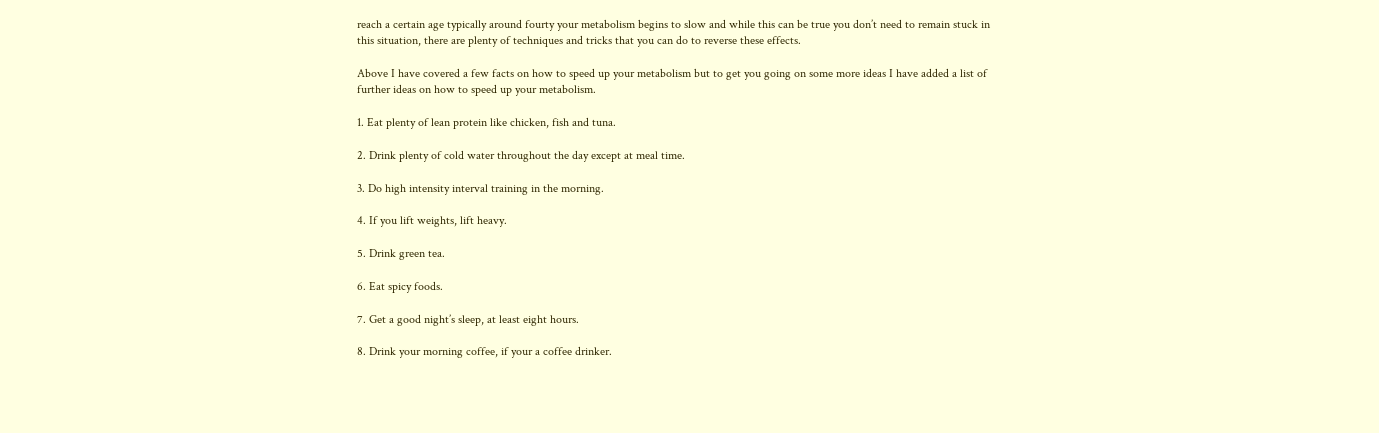reach a certain age typically around fourty your metabolism begins to slow and while this can be true you don’t need to remain stuck in this situation, there are plenty of techniques and tricks that you can do to reverse these effects.

Above I have covered a few facts on how to speed up your metabolism but to get you going on some more ideas I have added a list of further ideas on how to speed up your metabolism.

1. Eat plenty of lean protein like chicken, fish and tuna.

2. Drink plenty of cold water throughout the day except at meal time.

3. Do high intensity interval training in the morning.

4. If you lift weights, lift heavy.

5. Drink green tea.

6. Eat spicy foods.

7. Get a good night’s sleep, at least eight hours.

8. Drink your morning coffee, if your a coffee drinker.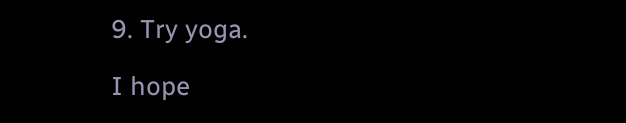9. Try yoga.

I hope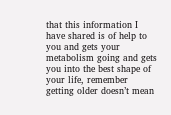that this information I have shared is of help to you and gets your metabolism going and gets you into the best shape of your life, remember getting older doesn’t mean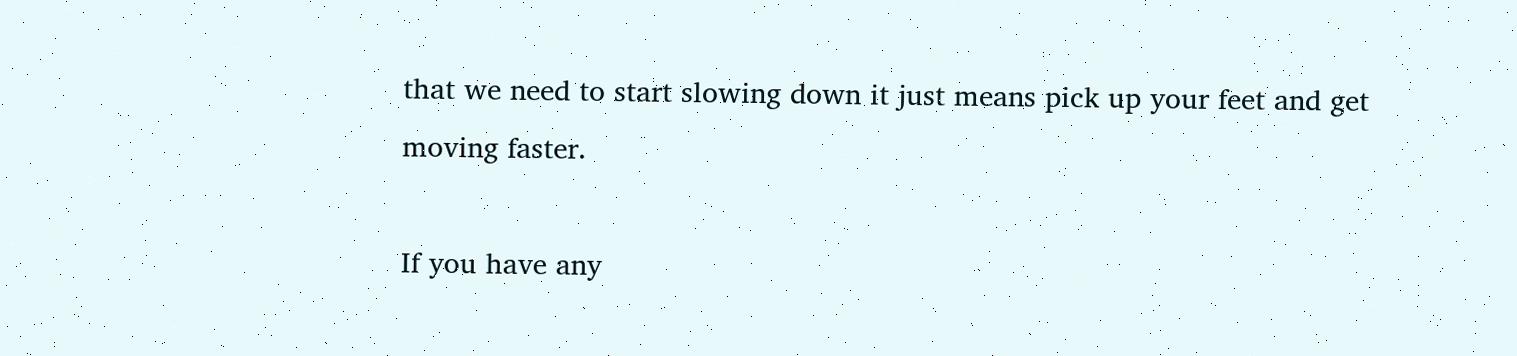that we need to start slowing down it just means pick up your feet and get moving faster.

If you have any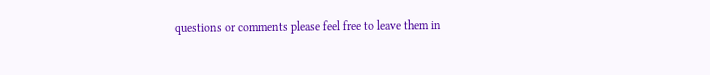questions or comments please feel free to leave them in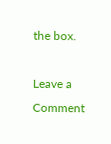the box.

Leave a Comment